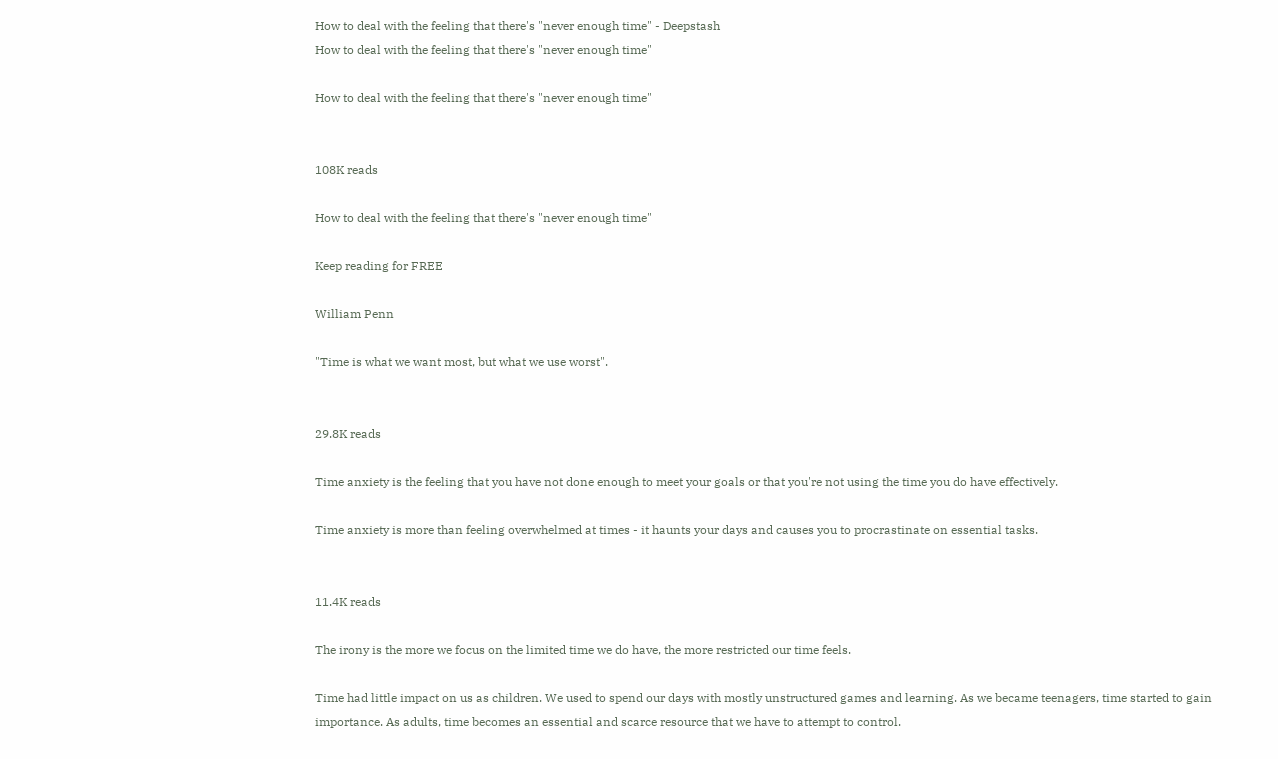How to deal with the feeling that there's "never enough time" - Deepstash
How to deal with the feeling that there's "never enough time"

How to deal with the feeling that there's "never enough time"


108K reads

How to deal with the feeling that there's "never enough time"

Keep reading for FREE

William Penn

"Time is what we want most, but what we use worst".


29.8K reads

Time anxiety is the feeling that you have not done enough to meet your goals or that you're not using the time you do have effectively.

Time anxiety is more than feeling overwhelmed at times - it haunts your days and causes you to procrastinate on essential tasks.


11.4K reads

The irony is the more we focus on the limited time we do have, the more restricted our time feels.

Time had little impact on us as children. We used to spend our days with mostly unstructured games and learning. As we became teenagers, time started to gain importance. As adults, time becomes an essential and scarce resource that we have to attempt to control.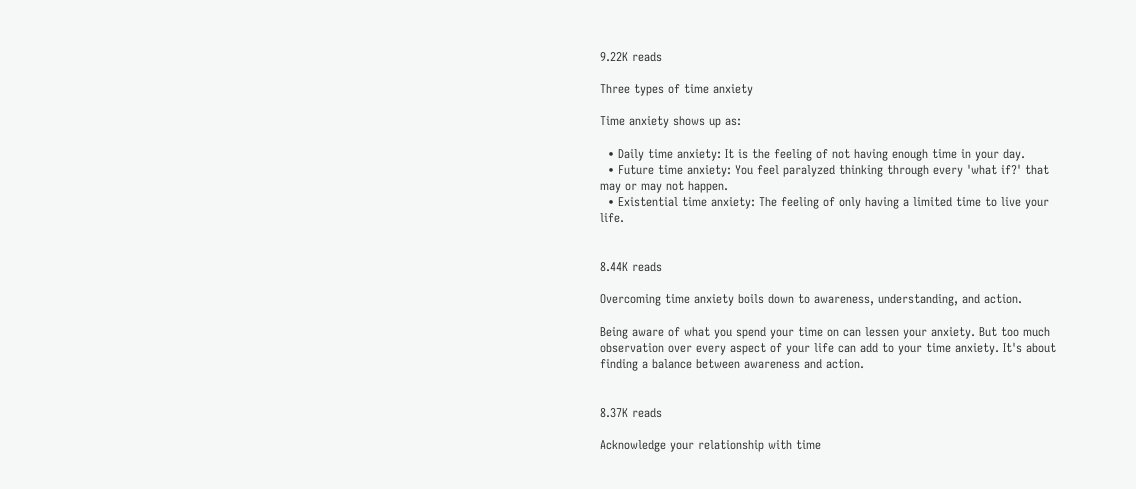9.22K reads

Three types of time anxiety

Time anxiety shows up as:

  • Daily time anxiety: It is the feeling of not having enough time in your day.
  • Future time anxiety: You feel paralyzed thinking through every 'what if?' that may or may not happen.
  • Existential time anxiety: The feeling of only having a limited time to live your life.


8.44K reads

Overcoming time anxiety boils down to awareness, understanding, and action.

Being aware of what you spend your time on can lessen your anxiety. But too much observation over every aspect of your life can add to your time anxiety. It's about finding a balance between awareness and action.


8.37K reads

Acknowledge your relationship with time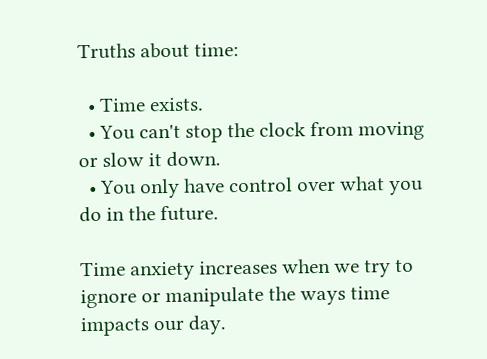Truths about time:

  • Time exists.
  • You can't stop the clock from moving or slow it down.
  • You only have control over what you do in the future.

Time anxiety increases when we try to ignore or manipulate the ways time impacts our day.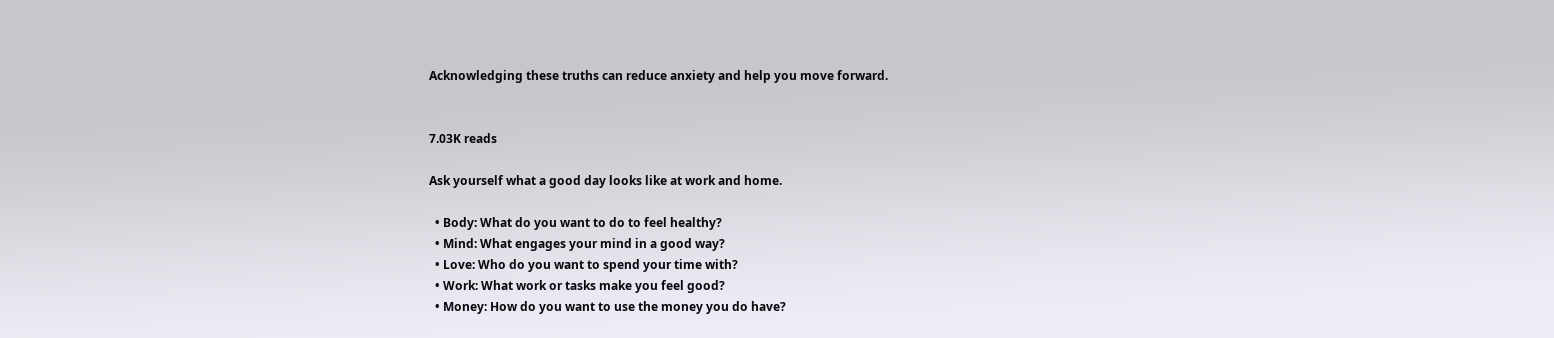Acknowledging these truths can reduce anxiety and help you move forward.


7.03K reads

Ask yourself what a good day looks like at work and home.

  • Body: What do you want to do to feel healthy?
  • Mind: What engages your mind in a good way?
  • Love: Who do you want to spend your time with?
  • Work: What work or tasks make you feel good?
  • Money: How do you want to use the money you do have?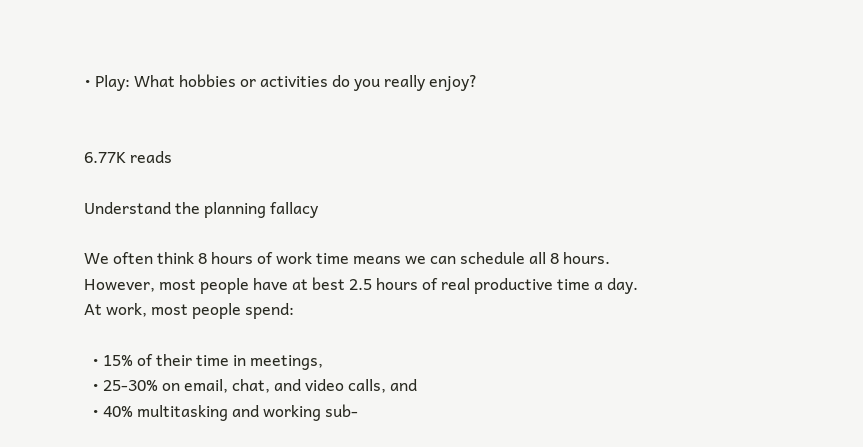• Play: What hobbies or activities do you really enjoy?


6.77K reads

Understand the planning fallacy

We often think 8 hours of work time means we can schedule all 8 hours. However, most people have at best 2.5 hours of real productive time a day.
At work, most people spend:

  • 15% of their time in meetings,
  • 25-30% on email, chat, and video calls, and
  • 40% multitasking and working sub-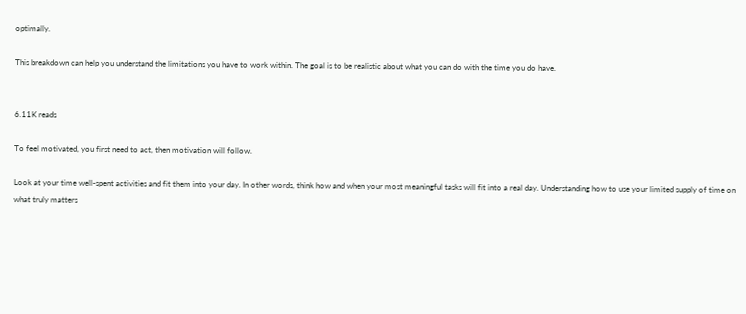optimally.

This breakdown can help you understand the limitations you have to work within. The goal is to be realistic about what you can do with the time you do have.


6.11K reads

To feel motivated, you first need to act, then motivation will follow.

Look at your time well-spent activities and fit them into your day. In other words, think how and when your most meaningful tasks will fit into a real day. Understanding how to use your limited supply of time on what truly matters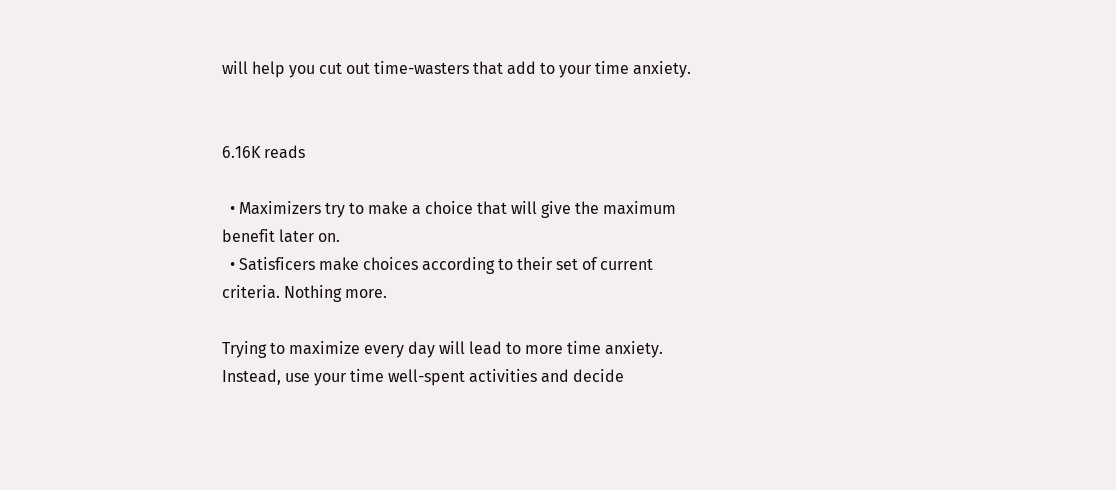will help you cut out time-wasters that add to your time anxiety.


6.16K reads

  • Maximizers try to make a choice that will give the maximum benefit later on.
  • Satisficers make choices according to their set of current criteria. Nothing more.

Trying to maximize every day will lead to more time anxiety. Instead, use your time well-spent activities and decide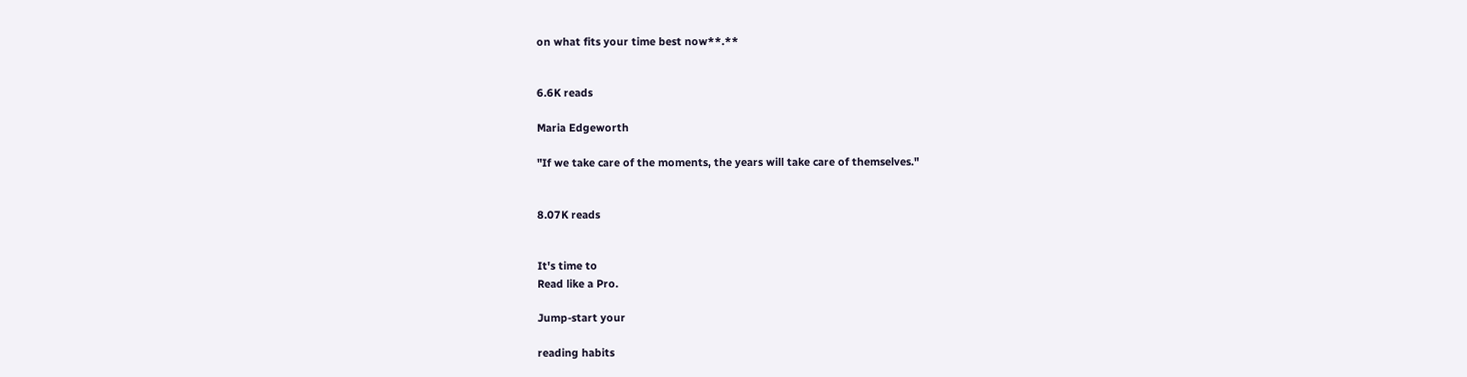on what fits your time best now**.**


6.6K reads

Maria Edgeworth

"If we take care of the moments, the years will take care of themselves."


8.07K reads


It's time to
Read like a Pro.

Jump-start your

reading habits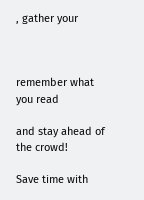, gather your



remember what you read

and stay ahead of the crowd!

Save time with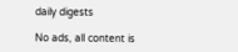daily digests

No ads, all content is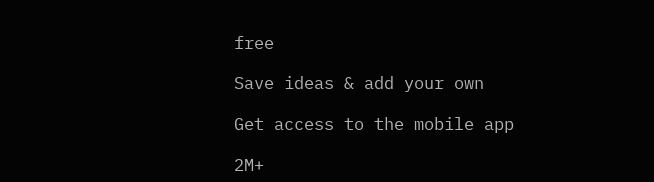free

Save ideas & add your own

Get access to the mobile app

2M+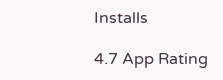Installs

4.7 App Rating